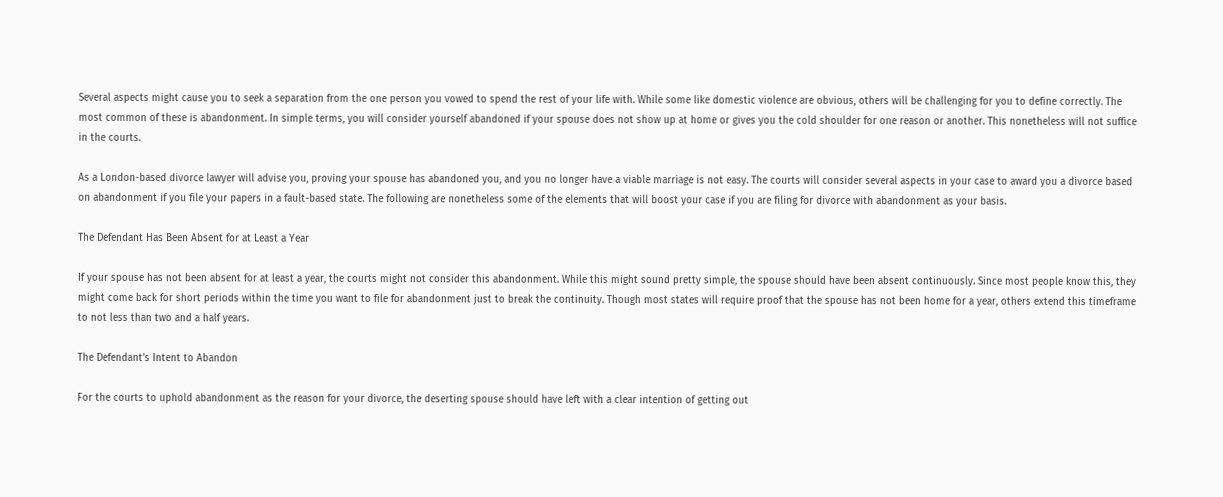Several aspects might cause you to seek a separation from the one person you vowed to spend the rest of your life with. While some like domestic violence are obvious, others will be challenging for you to define correctly. The most common of these is abandonment. In simple terms, you will consider yourself abandoned if your spouse does not show up at home or gives you the cold shoulder for one reason or another. This nonetheless will not suffice in the courts.

As a London-based divorce lawyer will advise you, proving your spouse has abandoned you, and you no longer have a viable marriage is not easy. The courts will consider several aspects in your case to award you a divorce based on abandonment if you file your papers in a fault-based state. The following are nonetheless some of the elements that will boost your case if you are filing for divorce with abandonment as your basis.

The Defendant Has Been Absent for at Least a Year

If your spouse has not been absent for at least a year, the courts might not consider this abandonment. While this might sound pretty simple, the spouse should have been absent continuously. Since most people know this, they might come back for short periods within the time you want to file for abandonment just to break the continuity. Though most states will require proof that the spouse has not been home for a year, others extend this timeframe to not less than two and a half years.

The Defendant’s Intent to Abandon

For the courts to uphold abandonment as the reason for your divorce, the deserting spouse should have left with a clear intention of getting out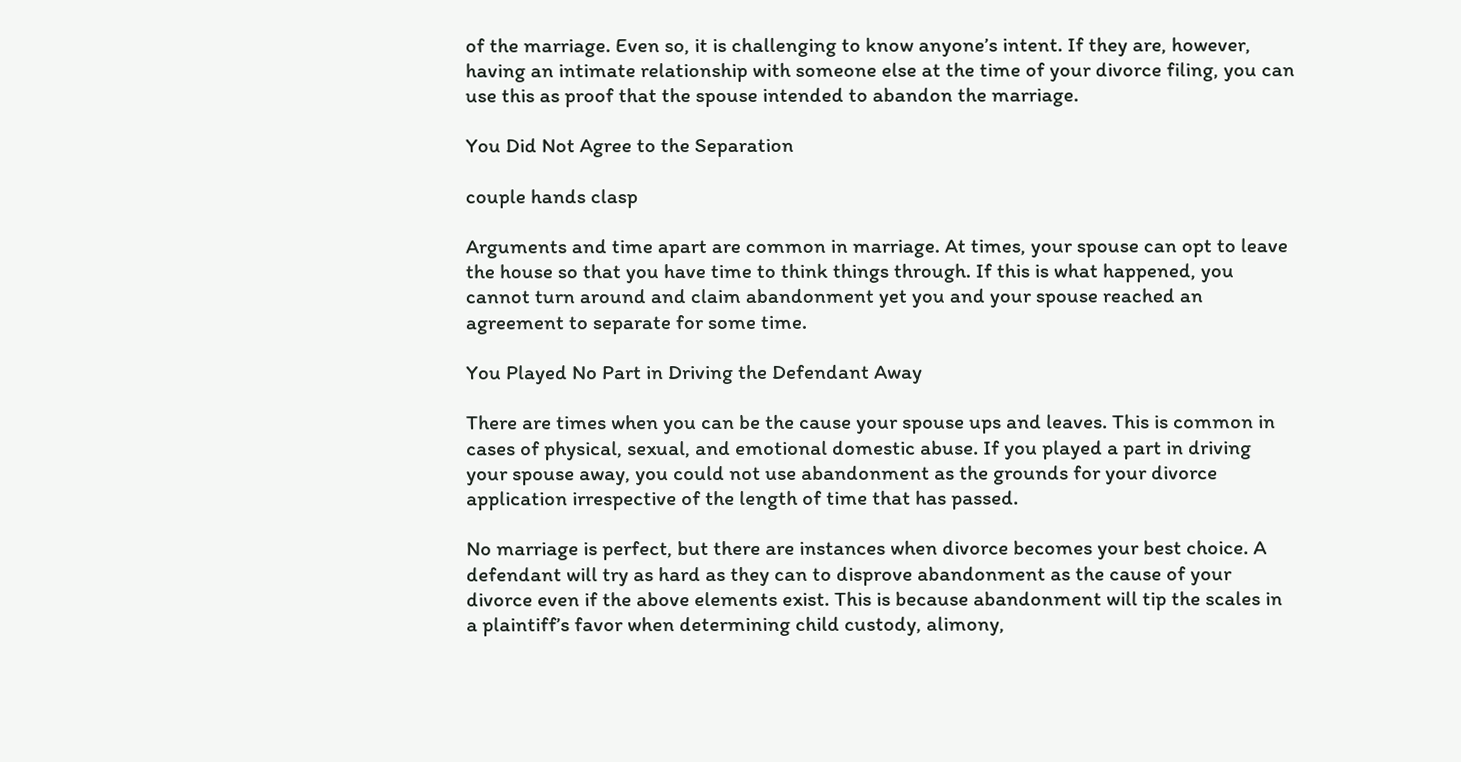of the marriage. Even so, it is challenging to know anyone’s intent. If they are, however, having an intimate relationship with someone else at the time of your divorce filing, you can use this as proof that the spouse intended to abandon the marriage.

You Did Not Agree to the Separation

couple hands clasp

Arguments and time apart are common in marriage. At times, your spouse can opt to leave the house so that you have time to think things through. If this is what happened, you cannot turn around and claim abandonment yet you and your spouse reached an agreement to separate for some time.

You Played No Part in Driving the Defendant Away

There are times when you can be the cause your spouse ups and leaves. This is common in cases of physical, sexual, and emotional domestic abuse. If you played a part in driving your spouse away, you could not use abandonment as the grounds for your divorce application irrespective of the length of time that has passed.

No marriage is perfect, but there are instances when divorce becomes your best choice. A defendant will try as hard as they can to disprove abandonment as the cause of your divorce even if the above elements exist. This is because abandonment will tip the scales in a plaintiff’s favor when determining child custody, alimony,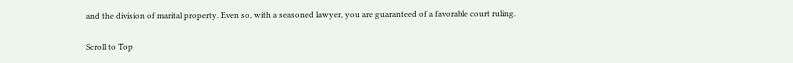and the division of marital property. Even so, with a seasoned lawyer, you are guaranteed of a favorable court ruling.

Scroll to Top